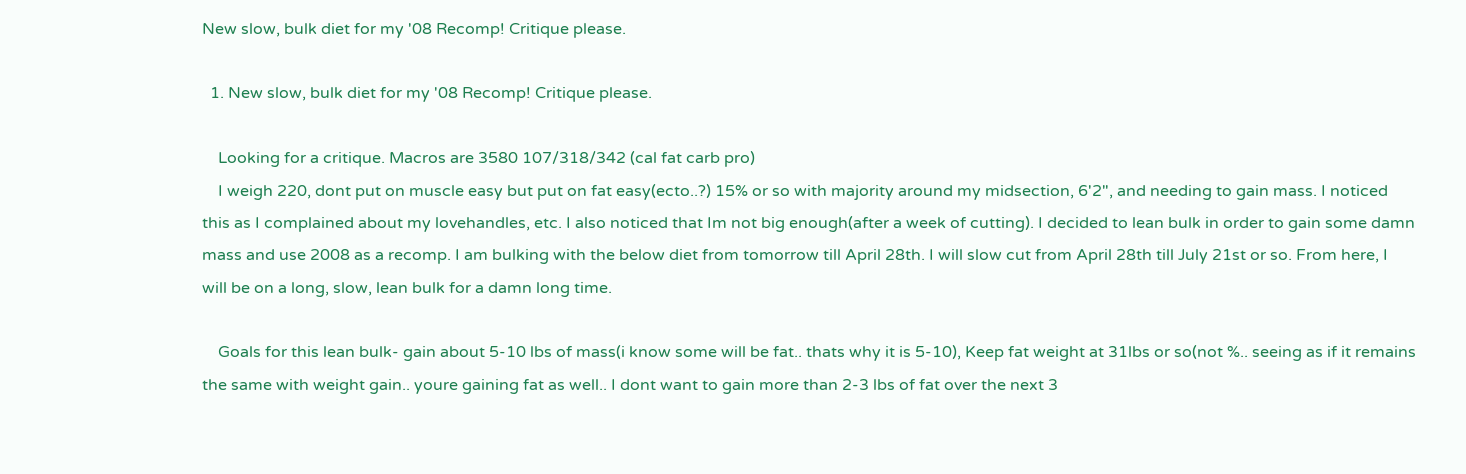New slow, bulk diet for my '08 Recomp! Critique please.

  1. New slow, bulk diet for my '08 Recomp! Critique please.

    Looking for a critique. Macros are 3580 107/318/342 (cal fat carb pro)
    I weigh 220, dont put on muscle easy but put on fat easy(ecto..?) 15% or so with majority around my midsection, 6'2", and needing to gain mass. I noticed this as I complained about my lovehandles, etc. I also noticed that Im not big enough(after a week of cutting). I decided to lean bulk in order to gain some damn mass and use 2008 as a recomp. I am bulking with the below diet from tomorrow till April 28th. I will slow cut from April 28th till July 21st or so. From here, I will be on a long, slow, lean bulk for a damn long time.

    Goals for this lean bulk- gain about 5-10 lbs of mass(i know some will be fat.. thats why it is 5-10), Keep fat weight at 31lbs or so(not %.. seeing as if it remains the same with weight gain.. youre gaining fat as well.. I dont want to gain more than 2-3 lbs of fat over the next 3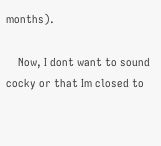months).

    Now, I dont want to sound cocky or that Im closed to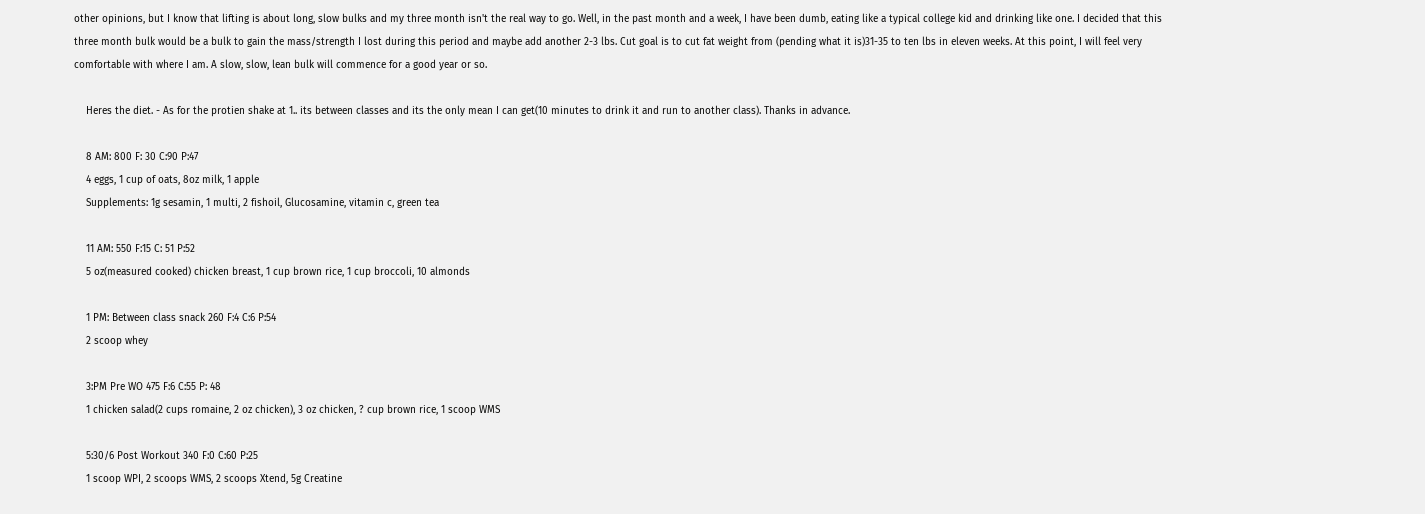other opinions, but I know that lifting is about long, slow bulks and my three month isn't the real way to go. Well, in the past month and a week, I have been dumb, eating like a typical college kid and drinking like one. I decided that this three month bulk would be a bulk to gain the mass/strength I lost during this period and maybe add another 2-3 lbs. Cut goal is to cut fat weight from (pending what it is)31-35 to ten lbs in eleven weeks. At this point, I will feel very comfortable with where I am. A slow, slow, lean bulk will commence for a good year or so.

    Heres the diet. - As for the protien shake at 1.. its between classes and its the only mean I can get(10 minutes to drink it and run to another class). Thanks in advance.

    8 AM: 800 F: 30 C:90 P:47
    4 eggs, 1 cup of oats, 8oz milk, 1 apple
    Supplements: 1g sesamin, 1 multi, 2 fishoil, Glucosamine, vitamin c, green tea

    11 AM: 550 F:15 C: 51 P:52
    5 oz(measured cooked) chicken breast, 1 cup brown rice, 1 cup broccoli, 10 almonds

    1 PM: Between class snack 260 F:4 C:6 P:54
    2 scoop whey

    3:PM Pre WO 475 F:6 C:55 P: 48
    1 chicken salad(2 cups romaine, 2 oz chicken), 3 oz chicken, ? cup brown rice, 1 scoop WMS

    5:30/6 Post Workout 340 F:0 C:60 P:25
    1 scoop WPI, 2 scoops WMS, 2 scoops Xtend, 5g Creatine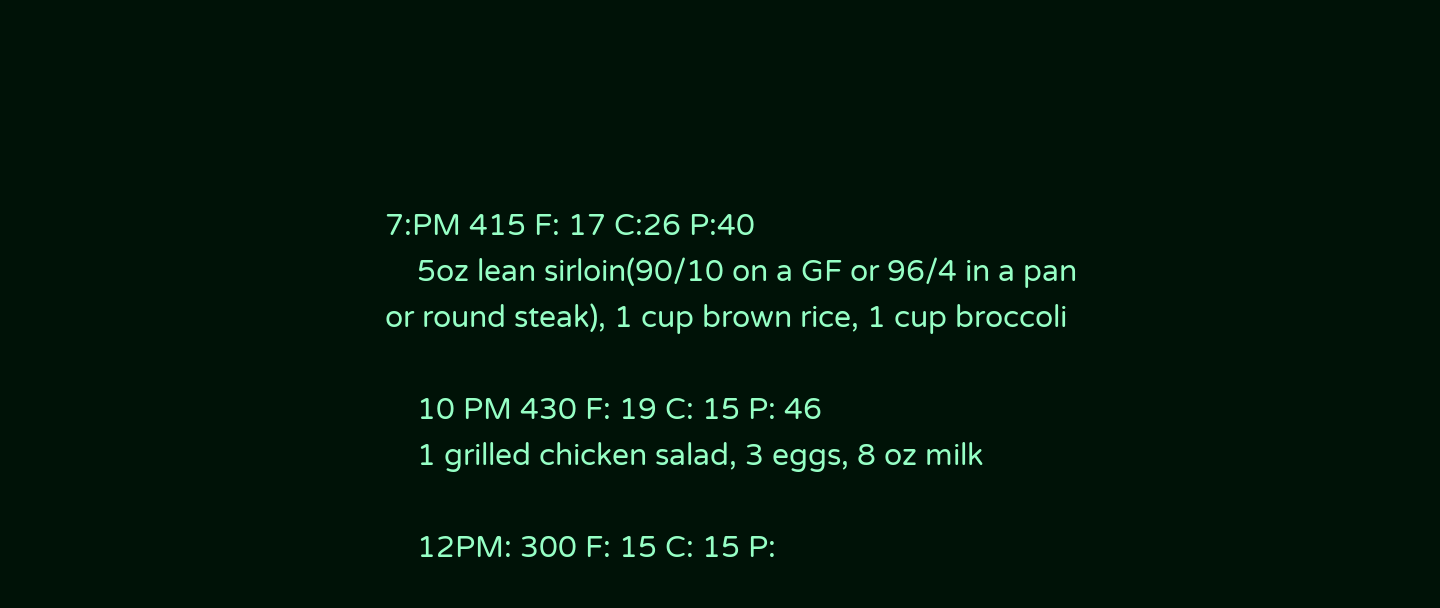7:PM 415 F: 17 C:26 P:40
    5oz lean sirloin(90/10 on a GF or 96/4 in a pan or round steak), 1 cup brown rice, 1 cup broccoli

    10 PM 430 F: 19 C: 15 P: 46
    1 grilled chicken salad, 3 eggs, 8 oz milk

    12PM: 300 F: 15 C: 15 P: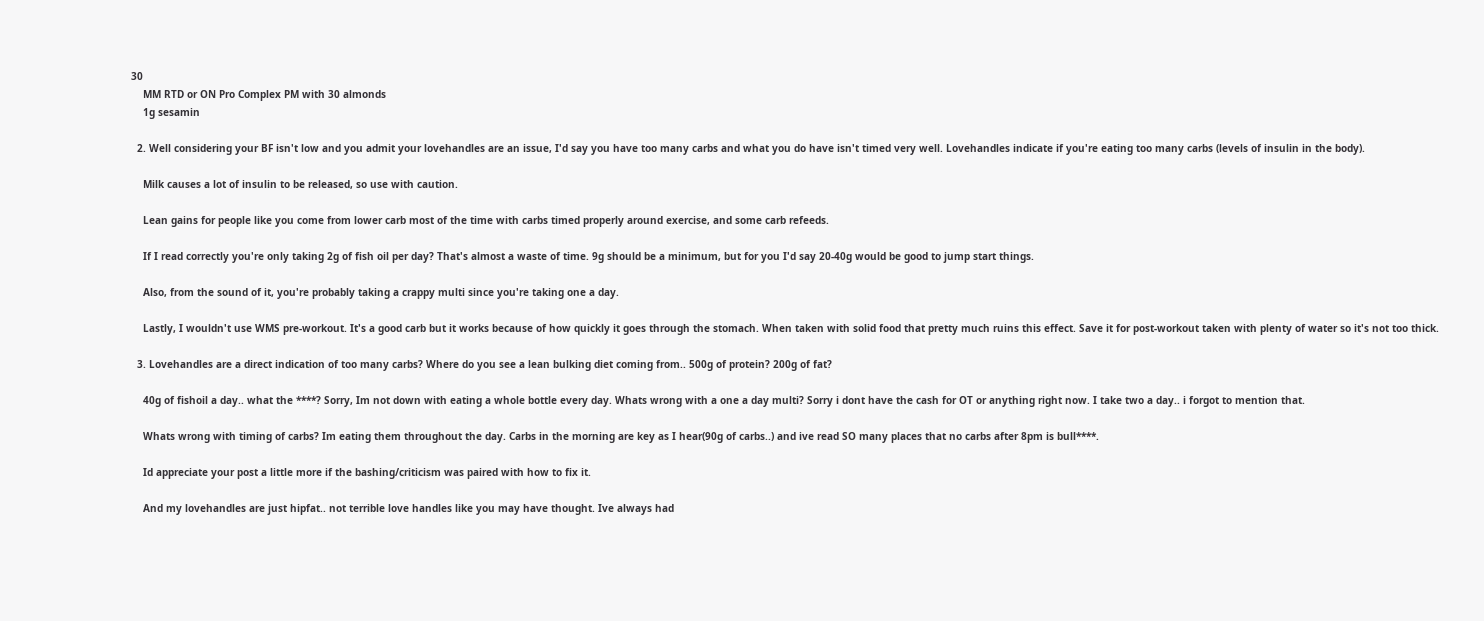30
    MM RTD or ON Pro Complex PM with 30 almonds
    1g sesamin

  2. Well considering your BF isn't low and you admit your lovehandles are an issue, I'd say you have too many carbs and what you do have isn't timed very well. Lovehandles indicate if you're eating too many carbs (levels of insulin in the body).

    Milk causes a lot of insulin to be released, so use with caution.

    Lean gains for people like you come from lower carb most of the time with carbs timed properly around exercise, and some carb refeeds.

    If I read correctly you're only taking 2g of fish oil per day? That's almost a waste of time. 9g should be a minimum, but for you I'd say 20-40g would be good to jump start things.

    Also, from the sound of it, you're probably taking a crappy multi since you're taking one a day.

    Lastly, I wouldn't use WMS pre-workout. It's a good carb but it works because of how quickly it goes through the stomach. When taken with solid food that pretty much ruins this effect. Save it for post-workout taken with plenty of water so it's not too thick.

  3. Lovehandles are a direct indication of too many carbs? Where do you see a lean bulking diet coming from.. 500g of protein? 200g of fat?

    40g of fishoil a day.. what the ****? Sorry, Im not down with eating a whole bottle every day. Whats wrong with a one a day multi? Sorry i dont have the cash for OT or anything right now. I take two a day.. i forgot to mention that.

    Whats wrong with timing of carbs? Im eating them throughout the day. Carbs in the morning are key as I hear(90g of carbs..) and ive read SO many places that no carbs after 8pm is bull****.

    Id appreciate your post a little more if the bashing/criticism was paired with how to fix it.

    And my lovehandles are just hipfat.. not terrible love handles like you may have thought. Ive always had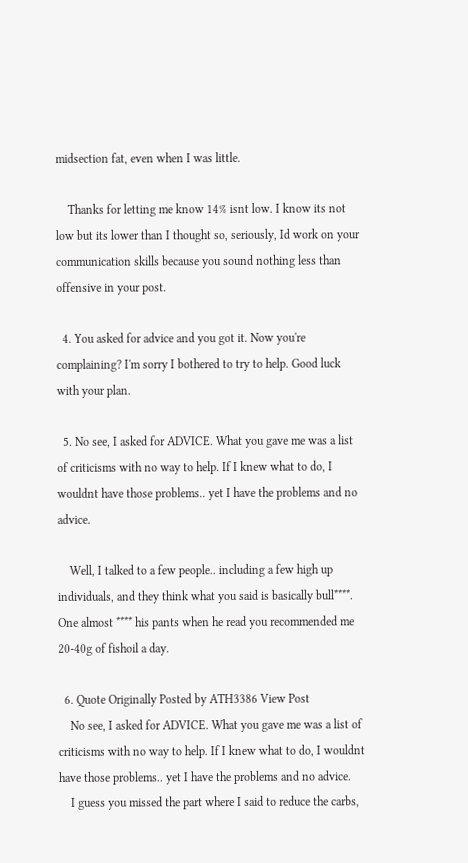midsection fat, even when I was little.

    Thanks for letting me know 14% isnt low. I know its not low but its lower than I thought so, seriously, Id work on your communication skills because you sound nothing less than offensive in your post.

  4. You asked for advice and you got it. Now you're complaining? I'm sorry I bothered to try to help. Good luck with your plan.

  5. No see, I asked for ADVICE. What you gave me was a list of criticisms with no way to help. If I knew what to do, I wouldnt have those problems.. yet I have the problems and no advice.

    Well, I talked to a few people.. including a few high up individuals, and they think what you said is basically bull****. One almost **** his pants when he read you recommended me 20-40g of fishoil a day.

  6. Quote Originally Posted by ATH3386 View Post
    No see, I asked for ADVICE. What you gave me was a list of criticisms with no way to help. If I knew what to do, I wouldnt have those problems.. yet I have the problems and no advice.
    I guess you missed the part where I said to reduce the carbs,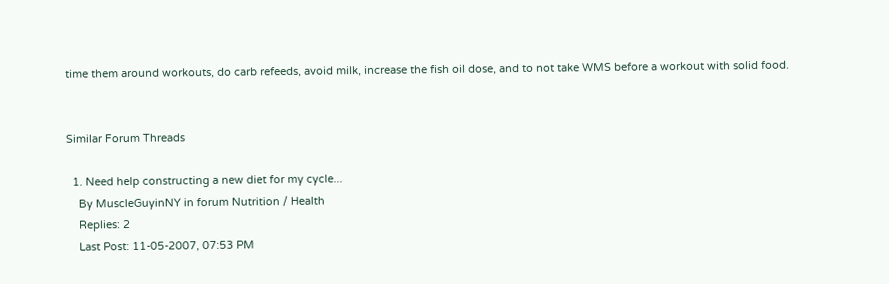time them around workouts, do carb refeeds, avoid milk, increase the fish oil dose, and to not take WMS before a workout with solid food.


Similar Forum Threads

  1. Need help constructing a new diet for my cycle...
    By MuscleGuyinNY in forum Nutrition / Health
    Replies: 2
    Last Post: 11-05-2007, 07:53 PM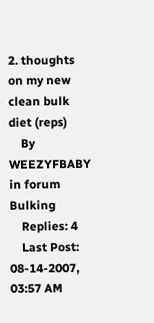2. thoughts on my new clean bulk diet (reps)
    By WEEZYFBABY in forum Bulking
    Replies: 4
    Last Post: 08-14-2007, 03:57 AM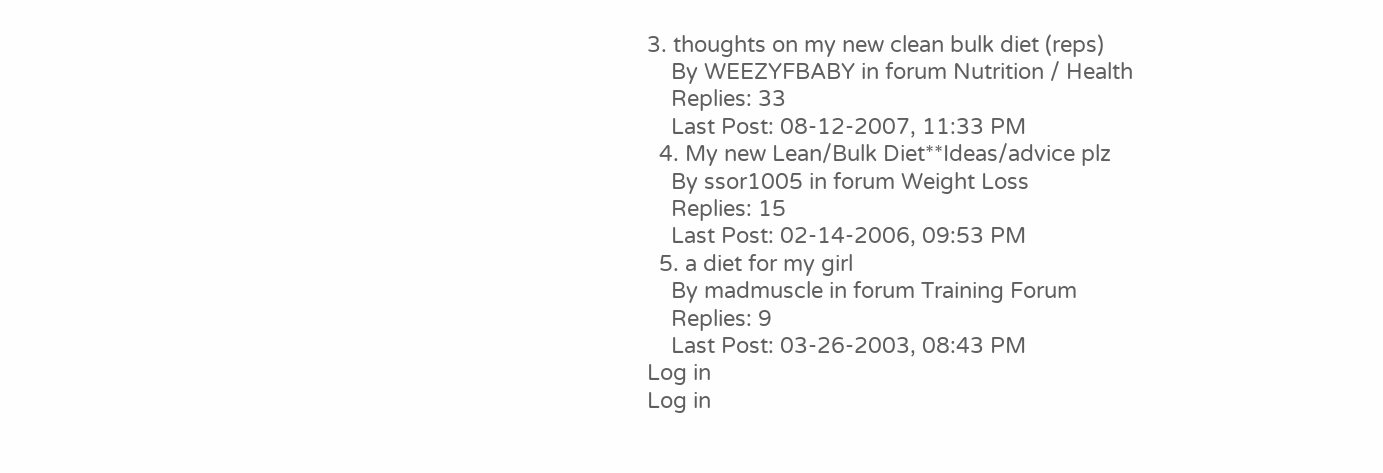3. thoughts on my new clean bulk diet (reps)
    By WEEZYFBABY in forum Nutrition / Health
    Replies: 33
    Last Post: 08-12-2007, 11:33 PM
  4. My new Lean/Bulk Diet**Ideas/advice plz
    By ssor1005 in forum Weight Loss
    Replies: 15
    Last Post: 02-14-2006, 09:53 PM
  5. a diet for my girl
    By madmuscle in forum Training Forum
    Replies: 9
    Last Post: 03-26-2003, 08:43 PM
Log in
Log in